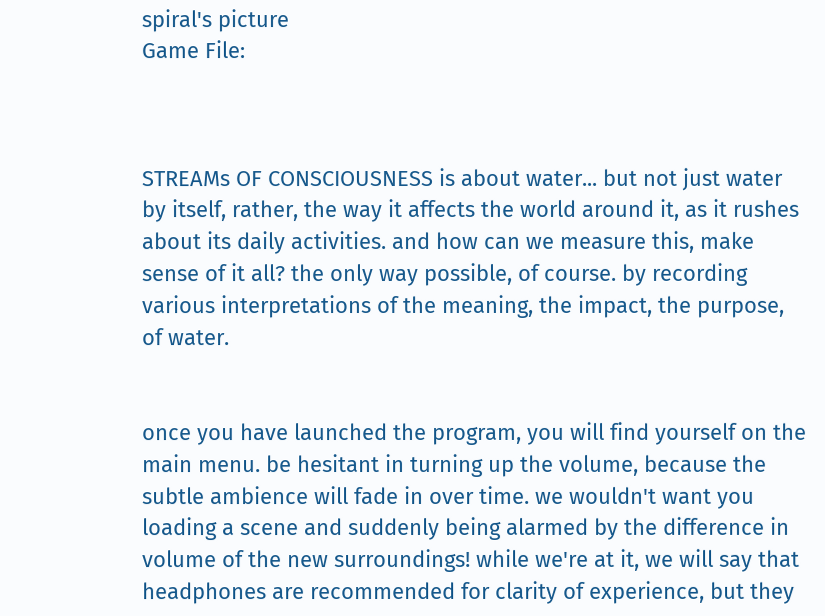spiral's picture
Game File:



STREAMs OF CONSCIOUSNESS is about water... but not just water by itself, rather, the way it affects the world around it, as it rushes about its daily activities. and how can we measure this, make sense of it all? the only way possible, of course. by recording various interpretations of the meaning, the impact, the purpose, of water.


once you have launched the program, you will find yourself on the main menu. be hesitant in turning up the volume, because the subtle ambience will fade in over time. we wouldn't want you loading a scene and suddenly being alarmed by the difference in volume of the new surroundings! while we're at it, we will say that headphones are recommended for clarity of experience, but they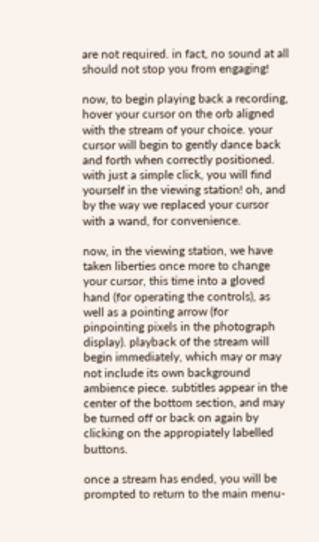are not required. in fact, no sound at all should not stop you from engaging!

now, to begin playing back a recording, hover your cursor on the orb aligned with the stream of your choice. your cursor will begin to gently dance back and forth when correctly positioned. with just a simple click, you will find yourself in the viewing station! oh, and by the way we replaced your cursor with a wand, for convenience.

now, in the viewing station, we have taken liberties once more to change your cursor, this time into a gloved hand (for operating the controls), as well as a pointing arrow (for pinpointing pixels in the photograph display). playback of the stream will begin immediately, which may or may not include its own background ambience piece. subtitles appear in the center of the bottom section, and may be turned off or back on again by clicking on the appropiately labelled buttons.

once a stream has ended, you will be prompted to return to the main menu-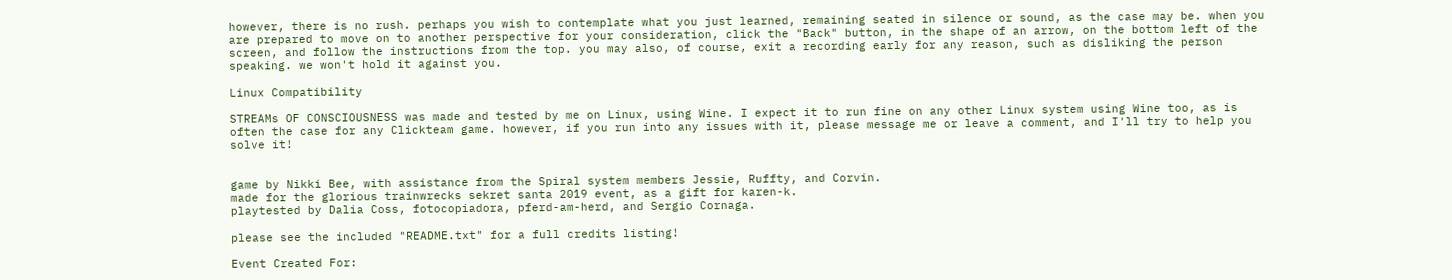however, there is no rush. perhaps you wish to contemplate what you just learned, remaining seated in silence or sound, as the case may be. when you are prepared to move on to another perspective for your consideration, click the "Back" button, in the shape of an arrow, on the bottom left of the screen, and follow the instructions from the top. you may also, of course, exit a recording early for any reason, such as disliking the person speaking. we won't hold it against you.

Linux Compatibility

STREAMs OF CONSCIOUSNESS was made and tested by me on Linux, using Wine. I expect it to run fine on any other Linux system using Wine too, as is often the case for any Clickteam game. however, if you run into any issues with it, please message me or leave a comment, and I'll try to help you solve it!


game by Nikki Bee, with assistance from the Spiral system members Jessie, Ruffty, and Corvin.
made for the glorious trainwrecks sekret santa 2019 event, as a gift for karen-k.
playtested by Dalia Coss, fotocopiadora, pferd-am-herd, and Sergio Cornaga.

please see the included "README.txt" for a full credits listing!

Event Created For: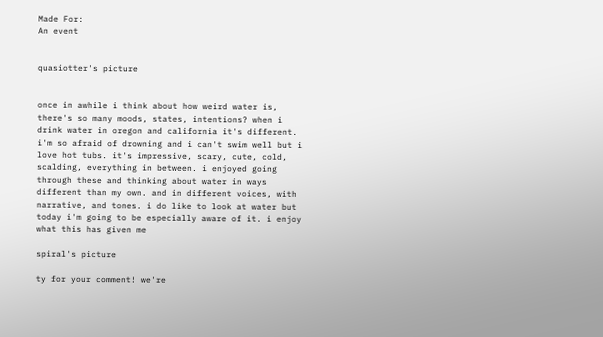Made For:
An event


quasiotter's picture


once in awhile i think about how weird water is, there's so many moods, states, intentions? when i drink water in oregon and california it's different. i'm so afraid of drowning and i can't swim well but i love hot tubs. it's impressive, scary, cute, cold, scalding, everything in between. i enjoyed going through these and thinking about water in ways different than my own. and in different voices, with narrative, and tones. i do like to look at water but today i'm going to be especially aware of it. i enjoy what this has given me

spiral's picture

ty for your comment! we're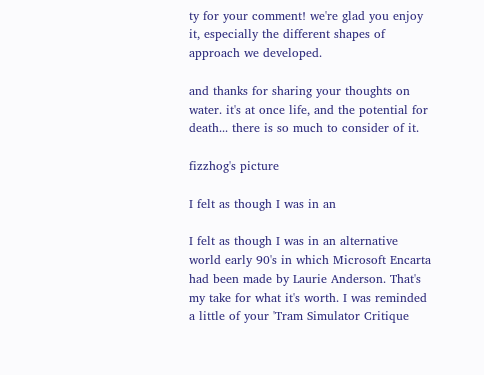ty for your comment! we're glad you enjoy it, especially the different shapes of approach we developed.

and thanks for sharing your thoughts on water. it's at once life, and the potential for death... there is so much to consider of it.

fizzhog's picture

I felt as though I was in an

I felt as though I was in an alternative world early 90's in which Microsoft Encarta had been made by Laurie Anderson. That's my take for what it's worth. I was reminded a little of your 'Tram Simulator Critique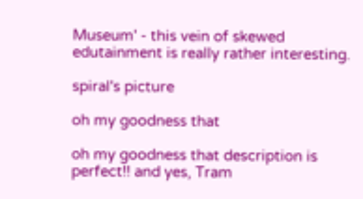Museum' - this vein of skewed edutainment is really rather interesting.

spiral's picture

oh my goodness that

oh my goodness that description is perfect!! and yes, Tram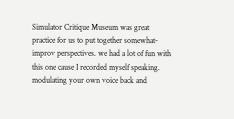Simulator Critique Museum was great practice for us to put together somewhat-improv perspectives. we had a lot of fun with this one cause I recorded myself speaking. modulating your own voice back and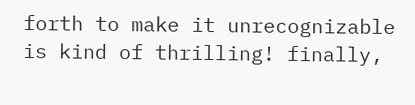forth to make it unrecognizable is kind of thrilling! finally,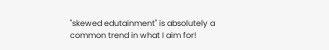"skewed edutainment" is absolutely a common trend in what I aim for!